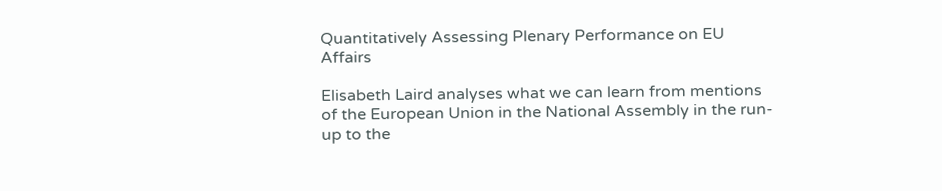Quantitatively Assessing Plenary Performance on EU Affairs

Elisabeth Laird analyses what we can learn from mentions of the European Union in the National Assembly in the run-up to the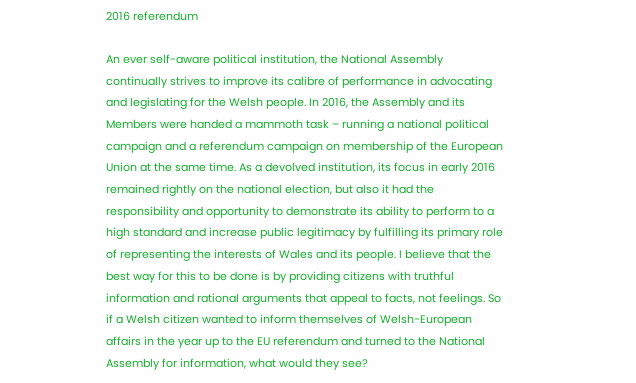2016 referendum

An ever self-aware political institution, the National Assembly continually strives to improve its calibre of performance in advocating and legislating for the Welsh people. In 2016, the Assembly and its Members were handed a mammoth task – running a national political campaign and a referendum campaign on membership of the European Union at the same time. As a devolved institution, its focus in early 2016 remained rightly on the national election, but also it had the responsibility and opportunity to demonstrate its ability to perform to a high standard and increase public legitimacy by fulfilling its primary role of representing the interests of Wales and its people. I believe that the best way for this to be done is by providing citizens with truthful information and rational arguments that appeal to facts, not feelings. So if a Welsh citizen wanted to inform themselves of Welsh-European affairs in the year up to the EU referendum and turned to the National Assembly for information, what would they see?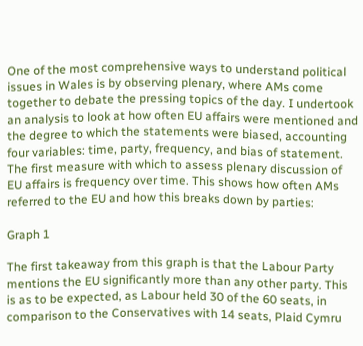One of the most comprehensive ways to understand political issues in Wales is by observing plenary, where AMs come together to debate the pressing topics of the day. I undertook an analysis to look at how often EU affairs were mentioned and the degree to which the statements were biased, accounting four variables: time, party, frequency, and bias of statement. The first measure with which to assess plenary discussion of EU affairs is frequency over time. This shows how often AMs referred to the EU and how this breaks down by parties:

Graph 1

The first takeaway from this graph is that the Labour Party mentions the EU significantly more than any other party. This is as to be expected, as Labour held 30 of the 60 seats, in comparison to the Conservatives with 14 seats, Plaid Cymru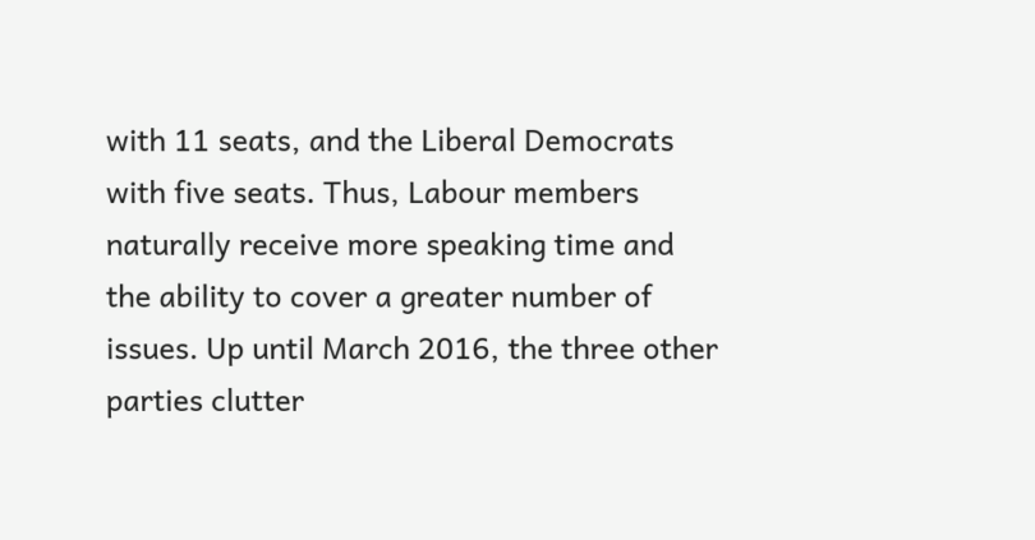with 11 seats, and the Liberal Democrats with five seats. Thus, Labour members naturally receive more speaking time and the ability to cover a greater number of issues. Up until March 2016, the three other parties clutter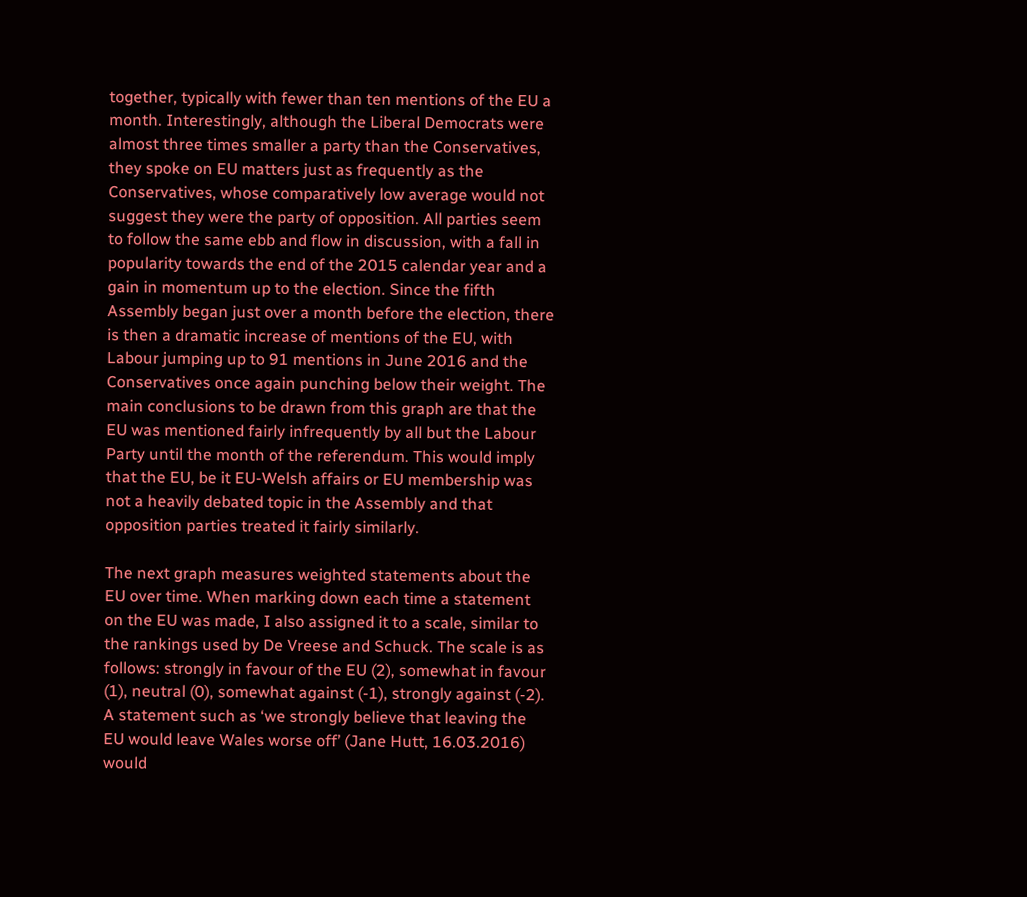together, typically with fewer than ten mentions of the EU a month. Interestingly, although the Liberal Democrats were almost three times smaller a party than the Conservatives, they spoke on EU matters just as frequently as the Conservatives, whose comparatively low average would not suggest they were the party of opposition. All parties seem to follow the same ebb and flow in discussion, with a fall in popularity towards the end of the 2015 calendar year and a gain in momentum up to the election. Since the fifth Assembly began just over a month before the election, there is then a dramatic increase of mentions of the EU, with Labour jumping up to 91 mentions in June 2016 and the Conservatives once again punching below their weight. The main conclusions to be drawn from this graph are that the EU was mentioned fairly infrequently by all but the Labour Party until the month of the referendum. This would imply that the EU, be it EU-Welsh affairs or EU membership was not a heavily debated topic in the Assembly and that opposition parties treated it fairly similarly.

The next graph measures weighted statements about the EU over time. When marking down each time a statement on the EU was made, I also assigned it to a scale, similar to the rankings used by De Vreese and Schuck. The scale is as follows: strongly in favour of the EU (2), somewhat in favour (1), neutral (0), somewhat against (-1), strongly against (-2). A statement such as ‘we strongly believe that leaving the EU would leave Wales worse off’ (Jane Hutt, 16.03.2016) would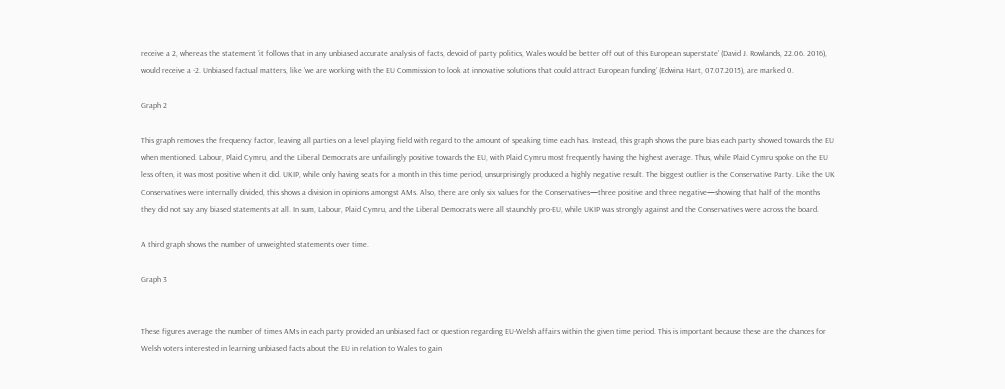receive a 2, whereas the statement ‘it follows that in any unbiased accurate analysis of facts, devoid of party politics, Wales would be better off out of this European superstate’ (David J. Rowlands, 22.06. 2016), would receive a -2. Unbiased factual matters, like ‘we are working with the EU Commission to look at innovative solutions that could attract European funding’ (Edwina Hart, 07.07.2015), are marked 0.

Graph 2

This graph removes the frequency factor, leaving all parties on a level playing field with regard to the amount of speaking time each has. Instead, this graph shows the pure bias each party showed towards the EU when mentioned. Labour, Plaid Cymru, and the Liberal Democrats are unfailingly positive towards the EU, with Plaid Cymru most frequently having the highest average. Thus, while Plaid Cymru spoke on the EU less often, it was most positive when it did. UKIP, while only having seats for a month in this time period, unsurprisingly produced a highly negative result. The biggest outlier is the Conservative Party. Like the UK Conservatives were internally divided, this shows a division in opinions amongst AMs. Also, there are only six values for the Conservatives—three positive and three negative—showing that half of the months they did not say any biased statements at all. In sum, Labour, Plaid Cymru, and the Liberal Democrats were all staunchly pro-EU, while UKIP was strongly against and the Conservatives were across the board.

A third graph shows the number of unweighted statements over time.

Graph 3


These figures average the number of times AMs in each party provided an unbiased fact or question regarding EU-Welsh affairs within the given time period. This is important because these are the chances for Welsh voters interested in learning unbiased facts about the EU in relation to Wales to gain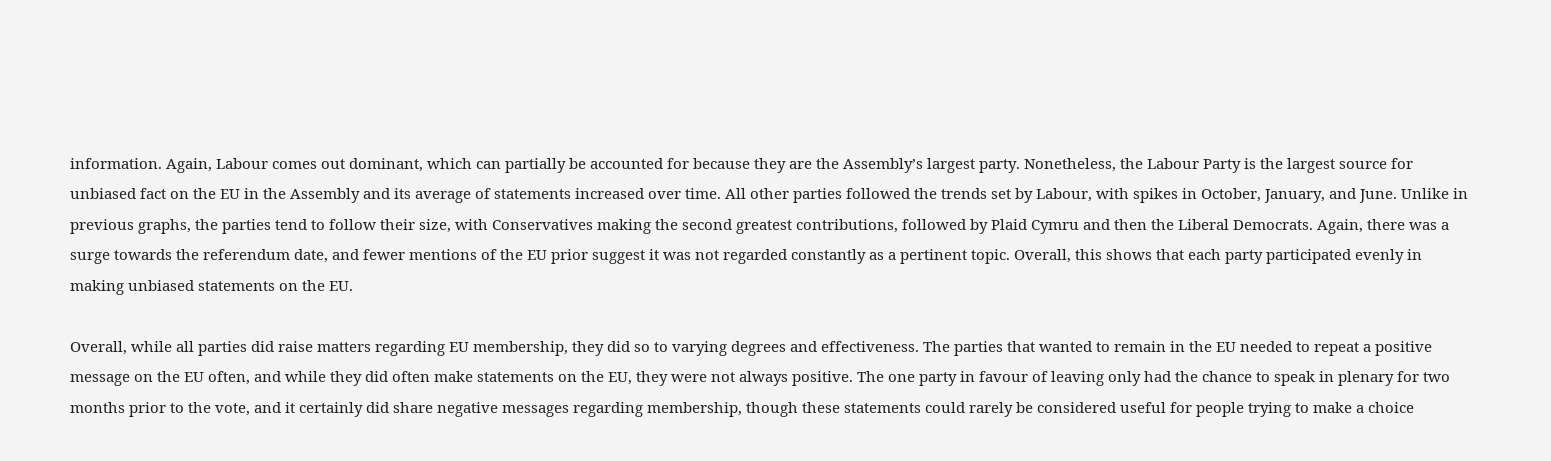information. Again, Labour comes out dominant, which can partially be accounted for because they are the Assembly’s largest party. Nonetheless, the Labour Party is the largest source for unbiased fact on the EU in the Assembly and its average of statements increased over time. All other parties followed the trends set by Labour, with spikes in October, January, and June. Unlike in previous graphs, the parties tend to follow their size, with Conservatives making the second greatest contributions, followed by Plaid Cymru and then the Liberal Democrats. Again, there was a surge towards the referendum date, and fewer mentions of the EU prior suggest it was not regarded constantly as a pertinent topic. Overall, this shows that each party participated evenly in making unbiased statements on the EU.

Overall, while all parties did raise matters regarding EU membership, they did so to varying degrees and effectiveness. The parties that wanted to remain in the EU needed to repeat a positive message on the EU often, and while they did often make statements on the EU, they were not always positive. The one party in favour of leaving only had the chance to speak in plenary for two months prior to the vote, and it certainly did share negative messages regarding membership, though these statements could rarely be considered useful for people trying to make a choice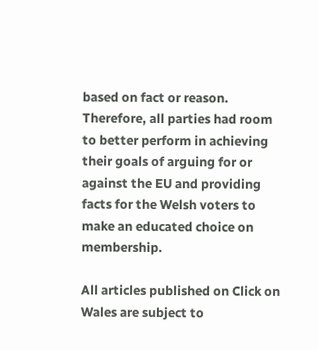based on fact or reason. Therefore, all parties had room to better perform in achieving their goals of arguing for or against the EU and providing facts for the Welsh voters to make an educated choice on membership.

All articles published on Click on Wales are subject to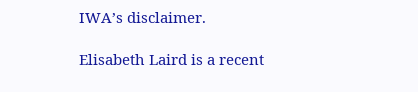IWA’s disclaimer.

Elisabeth Laird is a recent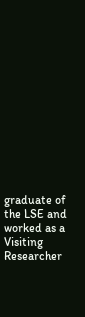graduate of the LSE and worked as a Visiting Researcher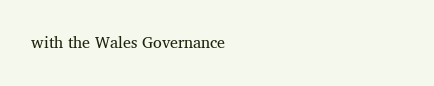with the Wales Governance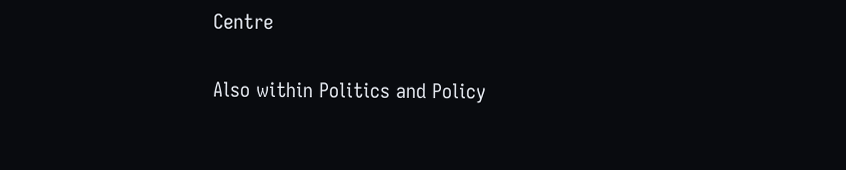Centre

Also within Politics and Policy